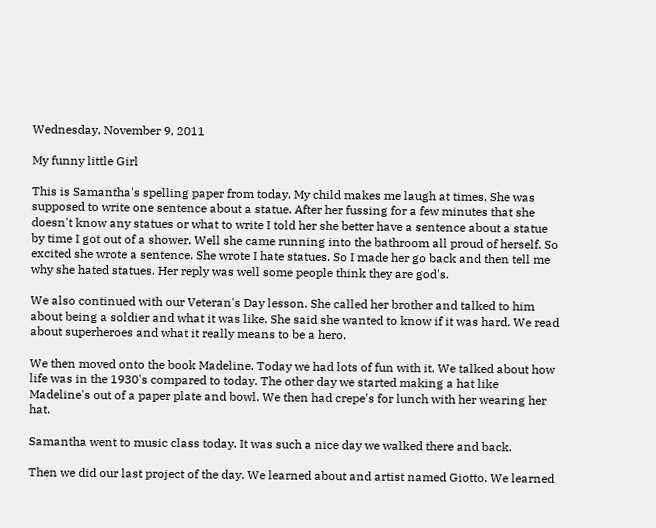Wednesday, November 9, 2011

My funny little Girl

This is Samantha's spelling paper from today. My child makes me laugh at times. She was supposed to write one sentence about a statue. After her fussing for a few minutes that she doesn't know any statues or what to write I told her she better have a sentence about a statue by time I got out of a shower. Well she came running into the bathroom all proud of herself. So excited she wrote a sentence. She wrote I hate statues. So I made her go back and then tell me why she hated statues. Her reply was well some people think they are god's.

We also continued with our Veteran's Day lesson. She called her brother and talked to him about being a soldier and what it was like. She said she wanted to know if it was hard. We read about superheroes and what it really means to be a hero.

We then moved onto the book Madeline. Today we had lots of fun with it. We talked about how life was in the 1930's compared to today. The other day we started making a hat like Madeline's out of a paper plate and bowl. We then had crepe's for lunch with her wearing her hat.

Samantha went to music class today. It was such a nice day we walked there and back.

Then we did our last project of the day. We learned about and artist named Giotto. We learned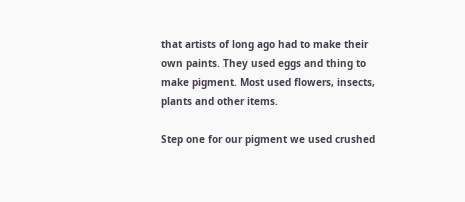that artists of long ago had to make their own paints. They used eggs and thing to make pigment. Most used flowers, insects, plants and other items.

Step one for our pigment we used crushed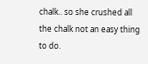chalk.. so she crushed all the chalk not an easy thing to do.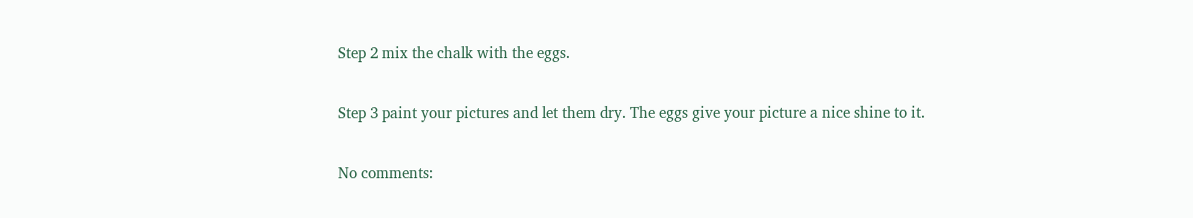Step 2 mix the chalk with the eggs.

Step 3 paint your pictures and let them dry. The eggs give your picture a nice shine to it.

No comments: